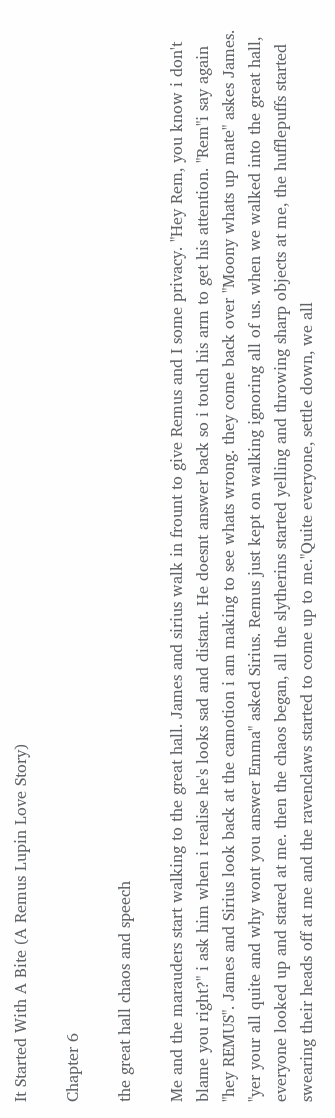It Started With A Bite (A Remus Lupin Love Story)

Chapter 6

the great hall chaos and speech

Me and the marauders start walking to the great hall. James and sirius walk in frount to give Remus and I some privacy. "Hey Rem, you know i don't blame you right?" i ask him when i realise he's looks sad and distant. He doesnt answer back so i touch his arm to get his attention. "Rem"i say again "hey REMUS". James and Sirius look back at the camotion i am making to see whats wrong. they come back over "Moony whats up mate" askes James. "yer your all quite and why wont you answer Emma" asked Sirius. Remus just kept on walking ignoring all of us. when we walked into the great hall, everyone looked up and stared at me. then the chaos began, all the slytherins started yelling and throwing sharp objects at me, the hufflepuffs started swearing their heads off at me and the ravenclaws started to come up to me."Quite everyone, settle down, we all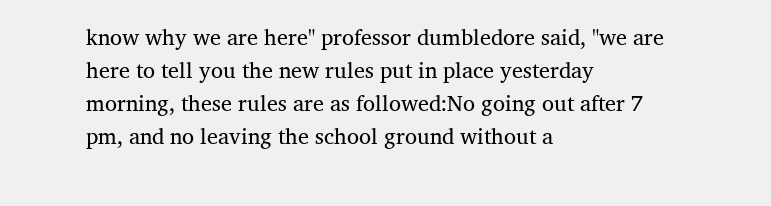know why we are here" professor dumbledore said, "we are here to tell you the new rules put in place yesterday morning, these rules are as followed:No going out after 7 pm, and no leaving the school ground without a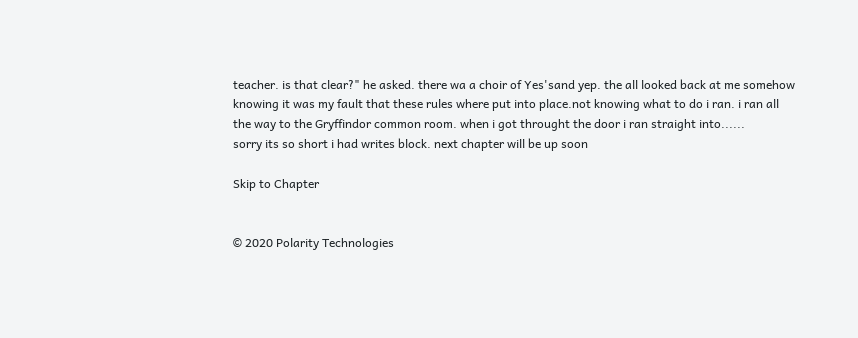teacher. is that clear?" he asked. there wa a choir of Yes'sand yep. the all looked back at me somehow knowing it was my fault that these rules where put into place.not knowing what to do i ran. i ran all the way to the Gryffindor common room. when i got throught the door i ran straight into......
sorry its so short i had writes block. next chapter will be up soon

Skip to Chapter


© 2020 Polarity Technologies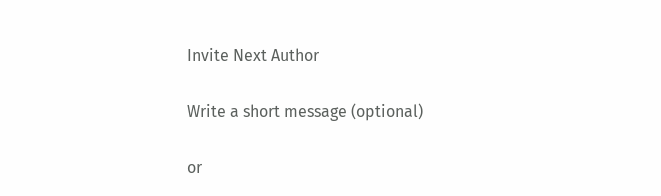Invite Next Author

Write a short message (optional)

or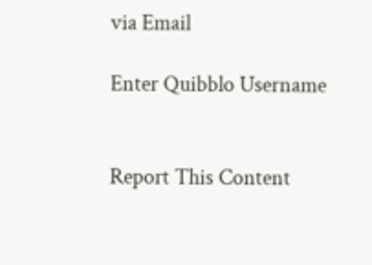via Email

Enter Quibblo Username


Report This Content